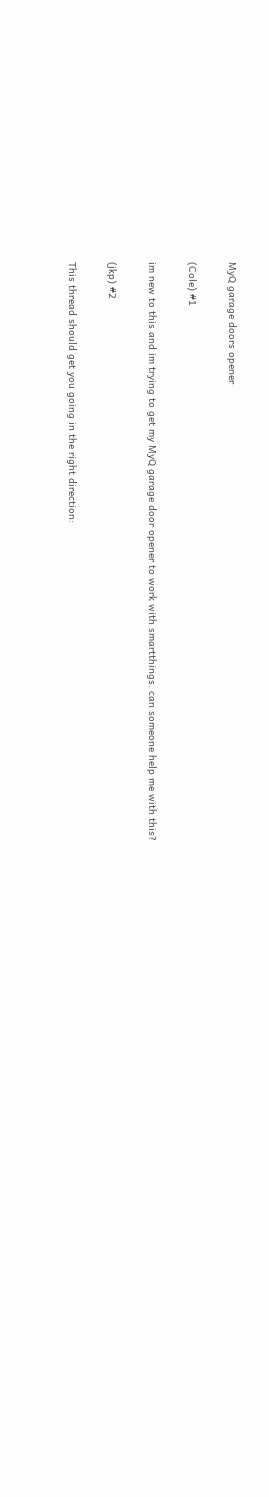MyQ garage doors opener

(Cole) #1

im new to this and im trying to get my MyQ garage door opener to work with smartthings. can someone help me with this?

(jkp) #2

This thread should get you going in the right direction: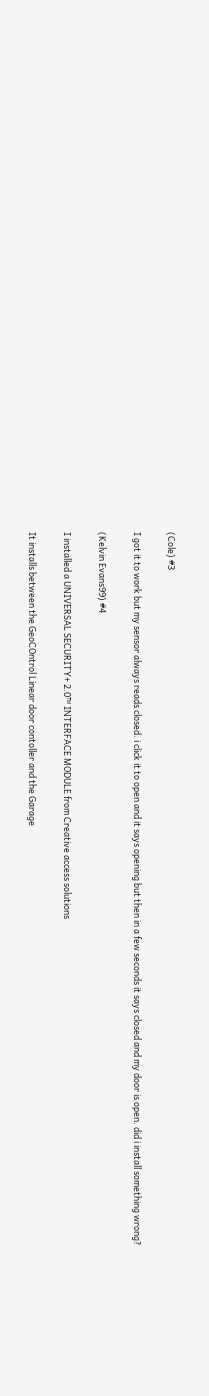(Cole) #3

I got it to work but my sensor always reads closed. i click it to open and it says opening but then in a few seconds it says closed and my door is open. did i install something wrong?

(Kelvin Evans99) #4

I installed a UNIVERSAL SECURITY+ 2.0™ INTERFACE MODULE from Creative access solutions

It installs between the GeoCOntrol Linear door contoller and the Garage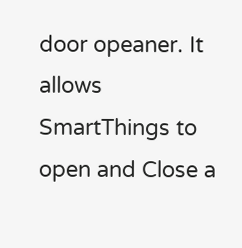door opeaner. It allows SmartThings to open and Close a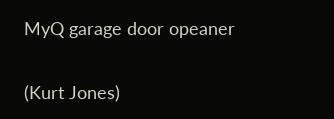MyQ garage door opeaner

(Kurt Jones)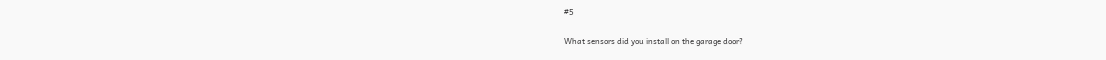#5

What sensors did you install on the garage door?